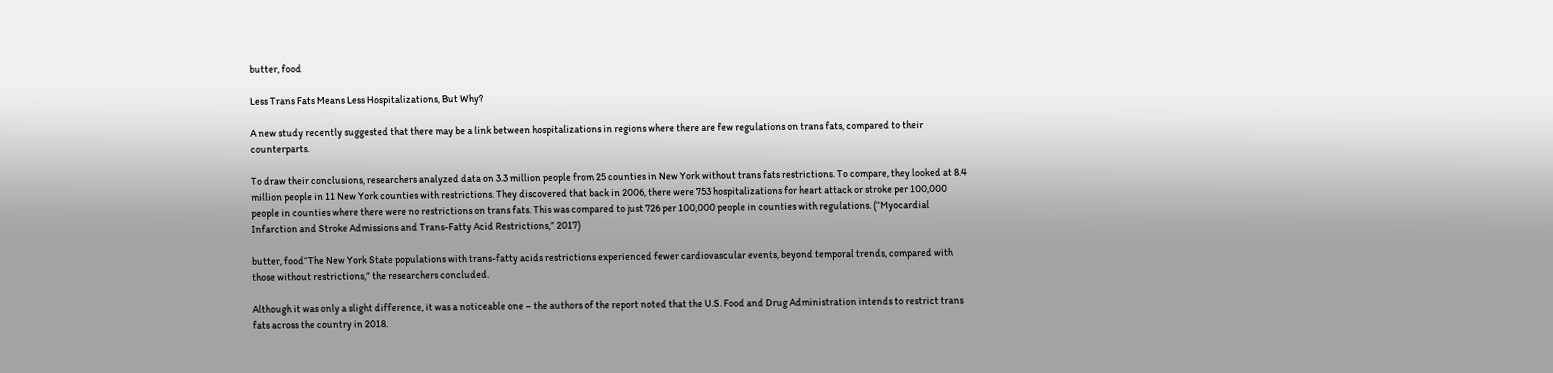butter, food

Less Trans Fats Means Less Hospitalizations, But Why?

A new study recently suggested that there may be a link between hospitalizations in regions where there are few regulations on trans fats, compared to their counterparts.

To draw their conclusions, researchers analyzed data on 3.3 million people from 25 counties in New York without trans fats restrictions. To compare, they looked at 8.4 million people in 11 New York counties with restrictions. They discovered that back in 2006, there were 753 hospitalizations for heart attack or stroke per 100,000 people in counties where there were no restrictions on trans fats. This was compared to just 726 per 100,000 people in counties with regulations. (“Myocardial Infarction and Stroke Admissions and Trans-Fatty Acid Restrictions,” 2017)

butter, food“The New York State populations with trans-fatty acids restrictions experienced fewer cardiovascular events, beyond temporal trends, compared with those without restrictions,” the researchers concluded.

Although it was only a slight difference, it was a noticeable one – the authors of the report noted that the U.S. Food and Drug Administration intends to restrict trans fats across the country in 2018.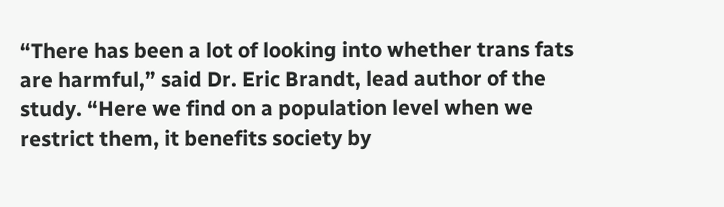“There has been a lot of looking into whether trans fats are harmful,” said Dr. Eric Brandt, lead author of the study. “Here we find on a population level when we restrict them, it benefits society by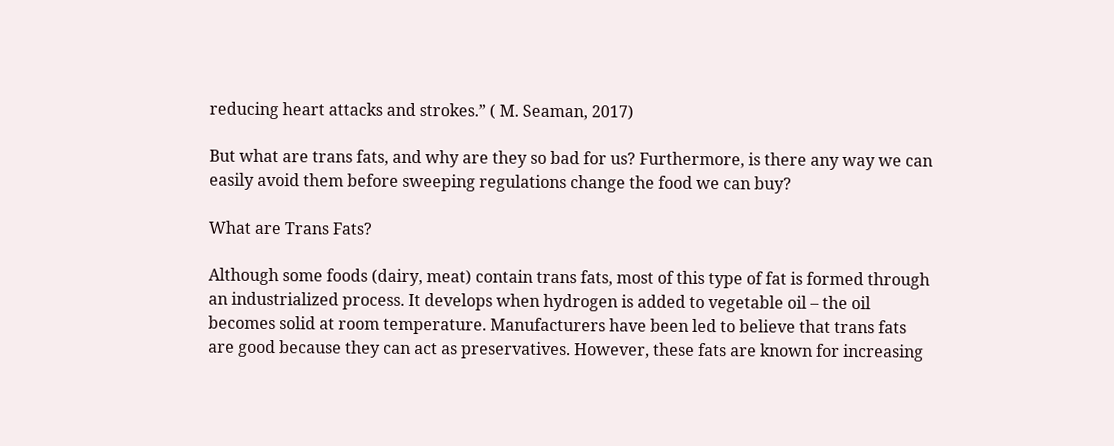reducing heart attacks and strokes.” ( M. Seaman, 2017)

But what are trans fats, and why are they so bad for us? Furthermore, is there any way we can easily avoid them before sweeping regulations change the food we can buy?

What are Trans Fats?

Although some foods (dairy, meat) contain trans fats, most of this type of fat is formed through an industrialized process. It develops when hydrogen is added to vegetable oil – the oil becomes solid at room temperature. Manufacturers have been led to believe that trans fats are good because they can act as preservatives. However, these fats are known for increasing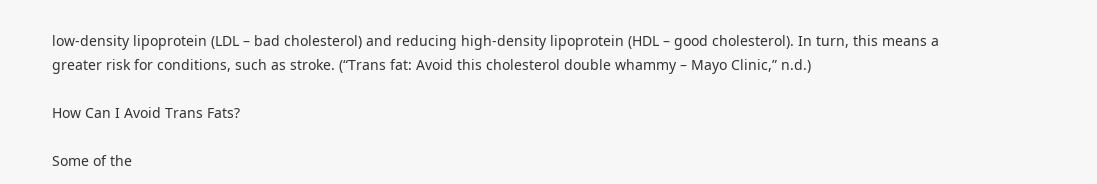low-density lipoprotein (LDL – bad cholesterol) and reducing high-density lipoprotein (HDL – good cholesterol). In turn, this means a greater risk for conditions, such as stroke. (“Trans fat: Avoid this cholesterol double whammy – Mayo Clinic,” n.d.)

How Can I Avoid Trans Fats?

Some of the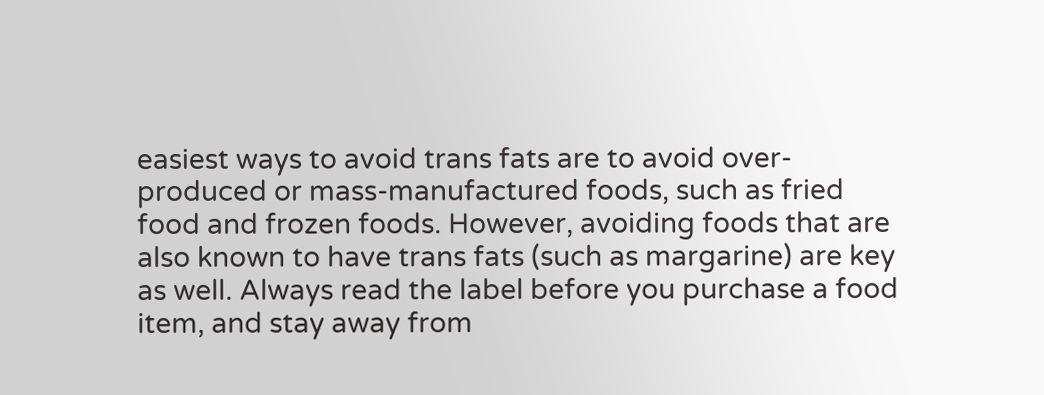easiest ways to avoid trans fats are to avoid over-produced or mass-manufactured foods, such as fried food and frozen foods. However, avoiding foods that are also known to have trans fats (such as margarine) are key as well. Always read the label before you purchase a food item, and stay away from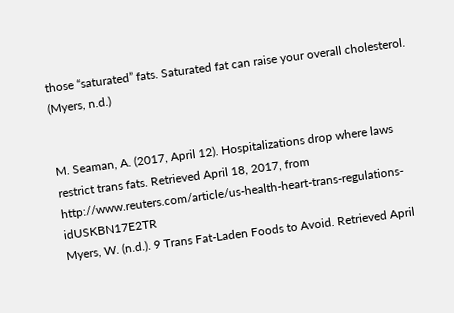those “saturated” fats. Saturated fat can raise your overall cholesterol. (Myers, n.d.)


M. Seaman, A. (2017, April 12). Hospitalizations drop where laws restrict trans fats. Retrieved April 18, 2017, from http://www.reuters.com/article/us-health-heart-trans-regulations-idUSKBN17E2TR
Myers, W. (n.d.). 9 Trans Fat-Laden Foods to Avoid. Retrieved April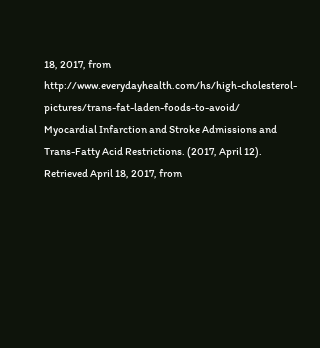18, 2017, from http://www.everydayhealth.com/hs/high-cholesterol-pictures/trans-fat-laden-foods-to-avoid/
Myocardial Infarction and Stroke Admissions and Trans-Fatty Acid Restrictions. (2017, April 12). Retrieved April 18, 2017, from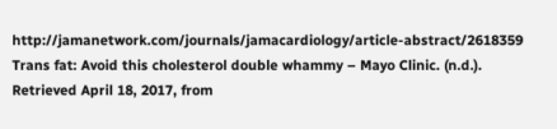http://jamanetwork.com/journals/jamacardiology/article-abstract/2618359
Trans fat: Avoid this cholesterol double whammy – Mayo Clinic. (n.d.). Retrieved April 18, 2017, from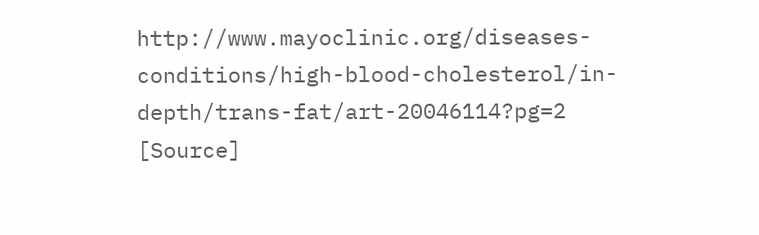http://www.mayoclinic.org/diseases-conditions/high-blood-cholesterol/in-depth/trans-fat/art-20046114?pg=2 [Source]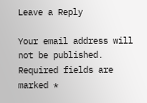Leave a Reply

Your email address will not be published. Required fields are marked *